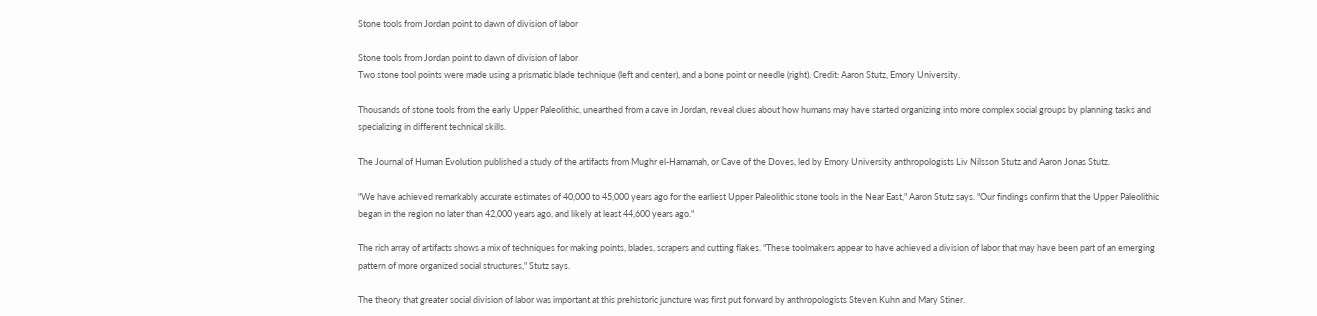Stone tools from Jordan point to dawn of division of labor

Stone tools from Jordan point to dawn of division of labor
Two stone tool points were made using a prismatic blade technique (left and center), and a bone point or needle (right). Credit: Aaron Stutz, Emory University.

Thousands of stone tools from the early Upper Paleolithic, unearthed from a cave in Jordan, reveal clues about how humans may have started organizing into more complex social groups by planning tasks and specializing in different technical skills.

The Journal of Human Evolution published a study of the artifacts from Mughr el-Hamamah, or Cave of the Doves, led by Emory University anthropologists Liv Nilsson Stutz and Aaron Jonas Stutz.

"We have achieved remarkably accurate estimates of 40,000 to 45,000 years ago for the earliest Upper Paleolithic stone tools in the Near East," Aaron Stutz says. "Our findings confirm that the Upper Paleolithic began in the region no later than 42,000 years ago, and likely at least 44,600 years ago."

The rich array of artifacts shows a mix of techniques for making points, blades, scrapers and cutting flakes. "These toolmakers appear to have achieved a division of labor that may have been part of an emerging pattern of more organized social structures," Stutz says.

The theory that greater social division of labor was important at this prehistoric juncture was first put forward by anthropologists Steven Kuhn and Mary Stiner.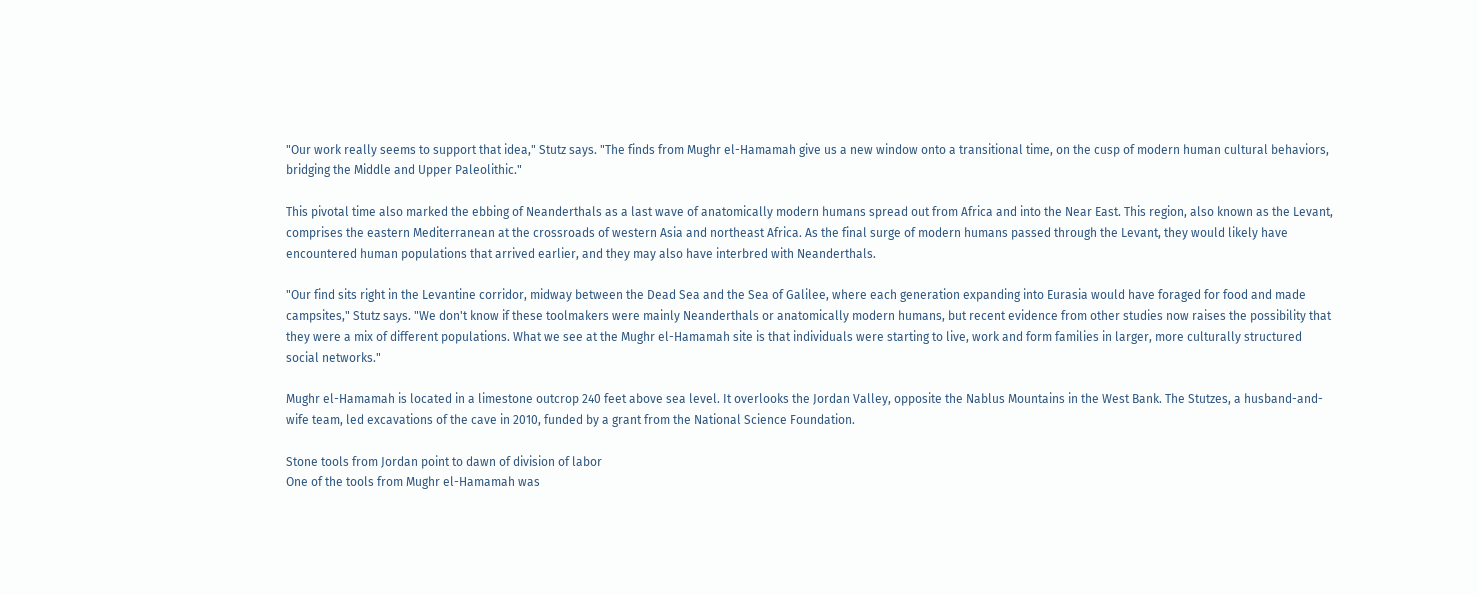"Our work really seems to support that idea," Stutz says. "The finds from Mughr el-Hamamah give us a new window onto a transitional time, on the cusp of modern human cultural behaviors, bridging the Middle and Upper Paleolithic."

This pivotal time also marked the ebbing of Neanderthals as a last wave of anatomically modern humans spread out from Africa and into the Near East. This region, also known as the Levant, comprises the eastern Mediterranean at the crossroads of western Asia and northeast Africa. As the final surge of modern humans passed through the Levant, they would likely have encountered human populations that arrived earlier, and they may also have interbred with Neanderthals.

"Our find sits right in the Levantine corridor, midway between the Dead Sea and the Sea of Galilee, where each generation expanding into Eurasia would have foraged for food and made campsites," Stutz says. "We don't know if these toolmakers were mainly Neanderthals or anatomically modern humans, but recent evidence from other studies now raises the possibility that they were a mix of different populations. What we see at the Mughr el-Hamamah site is that individuals were starting to live, work and form families in larger, more culturally structured social networks."

Mughr el-Hamamah is located in a limestone outcrop 240 feet above sea level. It overlooks the Jordan Valley, opposite the Nablus Mountains in the West Bank. The Stutzes, a husband-and-wife team, led excavations of the cave in 2010, funded by a grant from the National Science Foundation.

Stone tools from Jordan point to dawn of division of labor
One of the tools from Mughr el-Hamamah was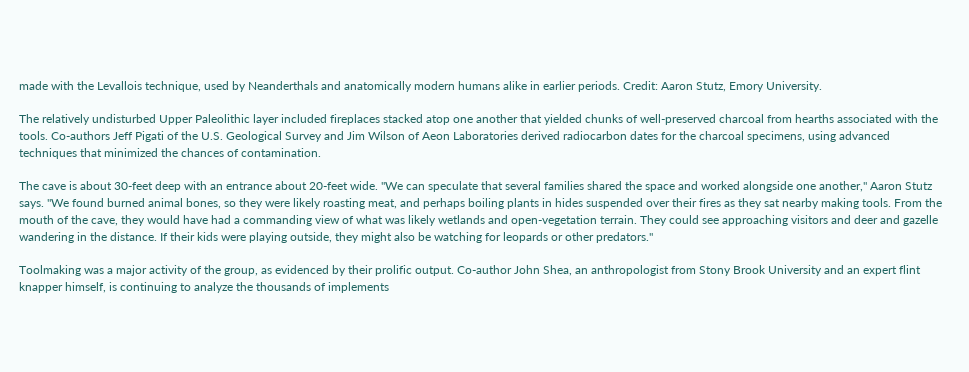made with the Levallois technique, used by Neanderthals and anatomically modern humans alike in earlier periods. Credit: Aaron Stutz, Emory University.

The relatively undisturbed Upper Paleolithic layer included fireplaces stacked atop one another that yielded chunks of well-preserved charcoal from hearths associated with the tools. Co-authors Jeff Pigati of the U.S. Geological Survey and Jim Wilson of Aeon Laboratories derived radiocarbon dates for the charcoal specimens, using advanced techniques that minimized the chances of contamination.

The cave is about 30-feet deep with an entrance about 20-feet wide. "We can speculate that several families shared the space and worked alongside one another," Aaron Stutz says. "We found burned animal bones, so they were likely roasting meat, and perhaps boiling plants in hides suspended over their fires as they sat nearby making tools. From the mouth of the cave, they would have had a commanding view of what was likely wetlands and open-vegetation terrain. They could see approaching visitors and deer and gazelle wandering in the distance. If their kids were playing outside, they might also be watching for leopards or other predators."

Toolmaking was a major activity of the group, as evidenced by their prolific output. Co-author John Shea, an anthropologist from Stony Brook University and an expert flint knapper himself, is continuing to analyze the thousands of implements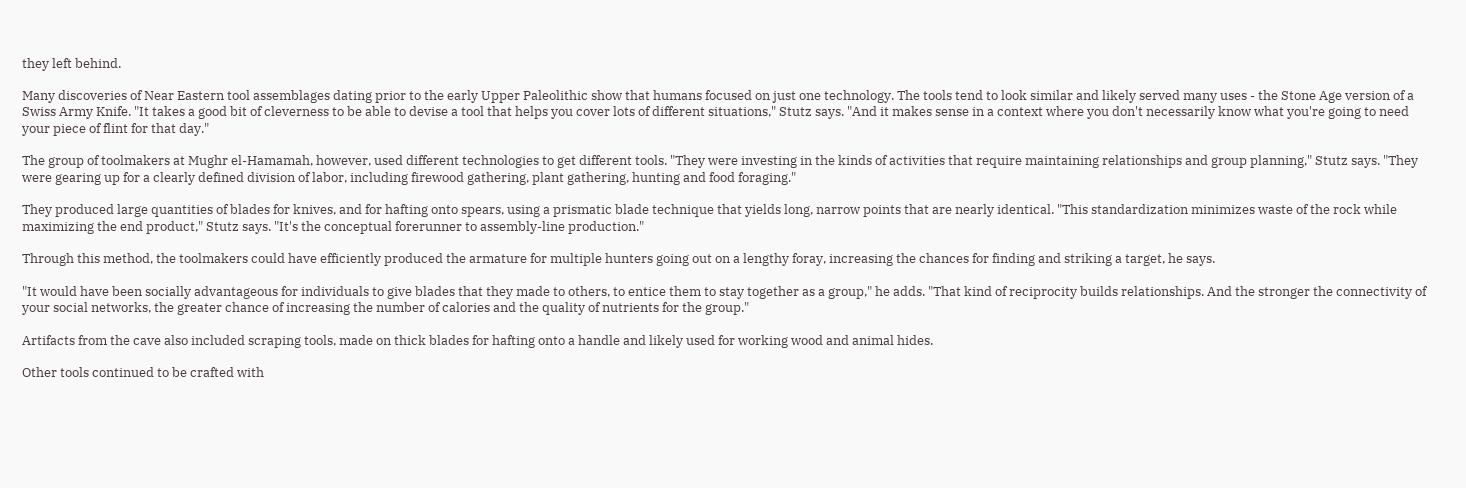they left behind.

Many discoveries of Near Eastern tool assemblages dating prior to the early Upper Paleolithic show that humans focused on just one technology. The tools tend to look similar and likely served many uses - the Stone Age version of a Swiss Army Knife. "It takes a good bit of cleverness to be able to devise a tool that helps you cover lots of different situations," Stutz says. "And it makes sense in a context where you don't necessarily know what you're going to need your piece of flint for that day."

The group of toolmakers at Mughr el-Hamamah, however, used different technologies to get different tools. "They were investing in the kinds of activities that require maintaining relationships and group planning," Stutz says. "They were gearing up for a clearly defined division of labor, including firewood gathering, plant gathering, hunting and food foraging."

They produced large quantities of blades for knives, and for hafting onto spears, using a prismatic blade technique that yields long, narrow points that are nearly identical. "This standardization minimizes waste of the rock while maximizing the end product," Stutz says. "It's the conceptual forerunner to assembly-line production."

Through this method, the toolmakers could have efficiently produced the armature for multiple hunters going out on a lengthy foray, increasing the chances for finding and striking a target, he says.

"It would have been socially advantageous for individuals to give blades that they made to others, to entice them to stay together as a group," he adds. "That kind of reciprocity builds relationships. And the stronger the connectivity of your social networks, the greater chance of increasing the number of calories and the quality of nutrients for the group."

Artifacts from the cave also included scraping tools, made on thick blades for hafting onto a handle and likely used for working wood and animal hides.

Other tools continued to be crafted with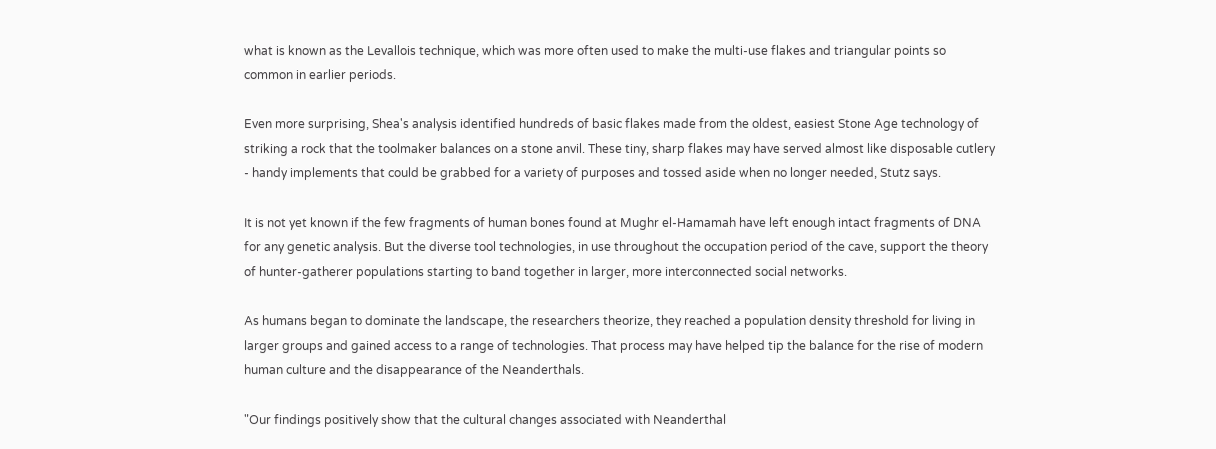what is known as the Levallois technique, which was more often used to make the multi-use flakes and triangular points so common in earlier periods.

Even more surprising, Shea's analysis identified hundreds of basic flakes made from the oldest, easiest Stone Age technology of striking a rock that the toolmaker balances on a stone anvil. These tiny, sharp flakes may have served almost like disposable cutlery - handy implements that could be grabbed for a variety of purposes and tossed aside when no longer needed, Stutz says.

It is not yet known if the few fragments of human bones found at Mughr el-Hamamah have left enough intact fragments of DNA for any genetic analysis. But the diverse tool technologies, in use throughout the occupation period of the cave, support the theory of hunter-gatherer populations starting to band together in larger, more interconnected social networks.

As humans began to dominate the landscape, the researchers theorize, they reached a population density threshold for living in larger groups and gained access to a range of technologies. That process may have helped tip the balance for the rise of modern human culture and the disappearance of the Neanderthals.

"Our findings positively show that the cultural changes associated with Neanderthal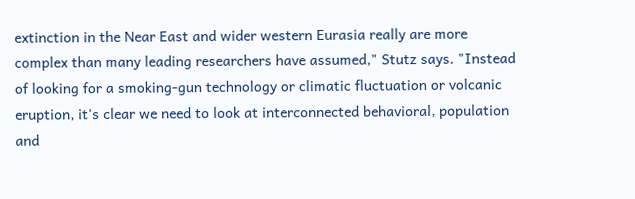extinction in the Near East and wider western Eurasia really are more complex than many leading researchers have assumed," Stutz says. "Instead of looking for a smoking-gun technology or climatic fluctuation or volcanic eruption, it's clear we need to look at interconnected behavioral, population and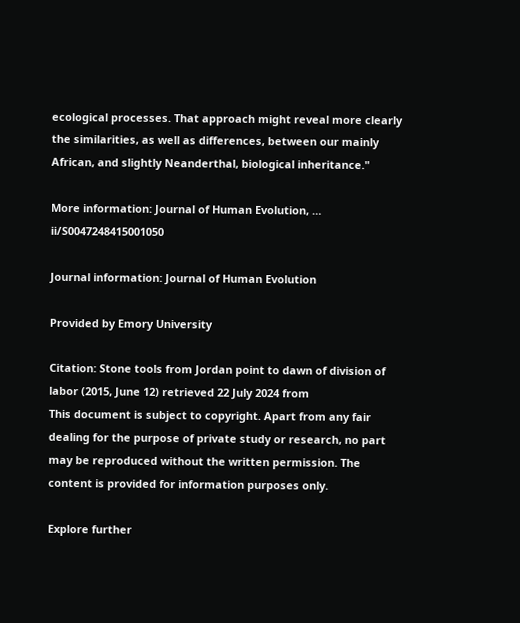ecological processes. That approach might reveal more clearly the similarities, as well as differences, between our mainly African, and slightly Neanderthal, biological inheritance."

More information: Journal of Human Evolution, … ii/S0047248415001050

Journal information: Journal of Human Evolution

Provided by Emory University

Citation: Stone tools from Jordan point to dawn of division of labor (2015, June 12) retrieved 22 July 2024 from
This document is subject to copyright. Apart from any fair dealing for the purpose of private study or research, no part may be reproduced without the written permission. The content is provided for information purposes only.

Explore further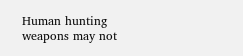Human hunting weapons may not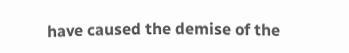have caused the demise of the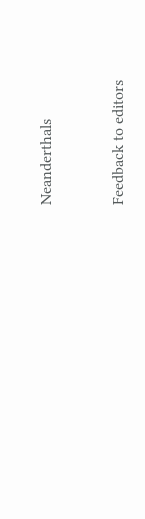Neanderthals


Feedback to editors